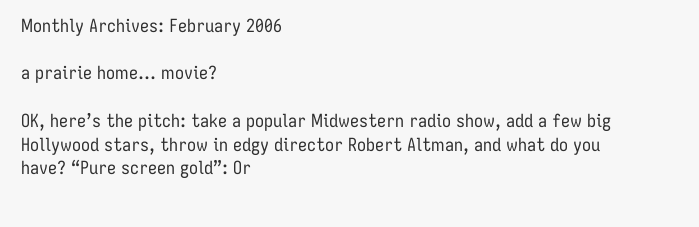Monthly Archives: February 2006

a prairie home… movie?

OK, here’s the pitch: take a popular Midwestern radio show, add a few big Hollywood stars, throw in edgy director Robert Altman, and what do you have? “Pure screen gold”: Or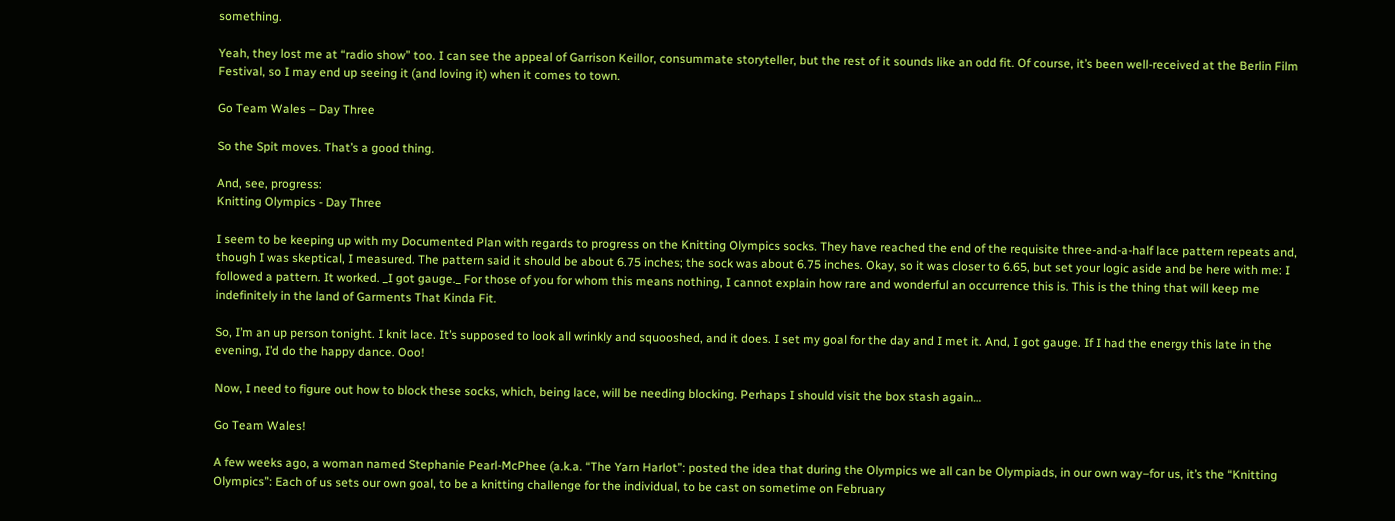something.

Yeah, they lost me at “radio show” too. I can see the appeal of Garrison Keillor, consummate storyteller, but the rest of it sounds like an odd fit. Of course, it’s been well-received at the Berlin Film Festival, so I may end up seeing it (and loving it) when it comes to town.

Go Team Wales – Day Three

So the Spit moves. That’s a good thing.

And, see, progress:
Knitting Olympics - Day Three

I seem to be keeping up with my Documented Plan with regards to progress on the Knitting Olympics socks. They have reached the end of the requisite three-and-a-half lace pattern repeats and, though I was skeptical, I measured. The pattern said it should be about 6.75 inches; the sock was about 6.75 inches. Okay, so it was closer to 6.65, but set your logic aside and be here with me: I followed a pattern. It worked. _I got gauge._ For those of you for whom this means nothing, I cannot explain how rare and wonderful an occurrence this is. This is the thing that will keep me indefinitely in the land of Garments That Kinda Fit.

So, I’m an up person tonight. I knit lace. It’s supposed to look all wrinkly and squooshed, and it does. I set my goal for the day and I met it. And, I got gauge. If I had the energy this late in the evening, I’d do the happy dance. Ooo!

Now, I need to figure out how to block these socks, which, being lace, will be needing blocking. Perhaps I should visit the box stash again…

Go Team Wales!

A few weeks ago, a woman named Stephanie Pearl-McPhee (a.k.a. “The Yarn Harlot”: posted the idea that during the Olympics we all can be Olympiads, in our own way–for us, it’s the “Knitting Olympics”: Each of us sets our own goal, to be a knitting challenge for the individual, to be cast on sometime on February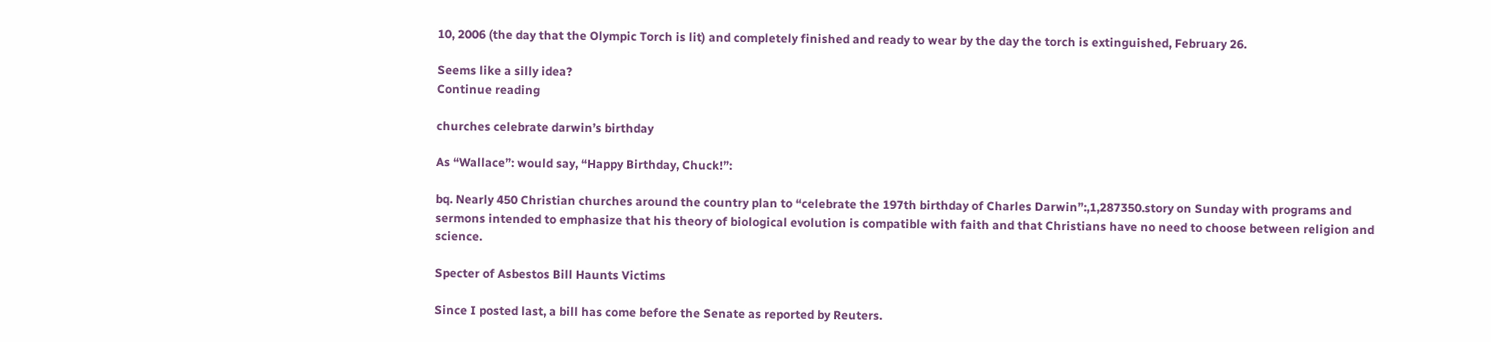10, 2006 (the day that the Olympic Torch is lit) and completely finished and ready to wear by the day the torch is extinguished, February 26.

Seems like a silly idea?
Continue reading

churches celebrate darwin’s birthday

As “Wallace”: would say, “Happy Birthday, Chuck!”:

bq. Nearly 450 Christian churches around the country plan to “celebrate the 197th birthday of Charles Darwin”:,1,287350.story on Sunday with programs and sermons intended to emphasize that his theory of biological evolution is compatible with faith and that Christians have no need to choose between religion and science.

Specter of Asbestos Bill Haunts Victims

Since I posted last, a bill has come before the Senate as reported by Reuters.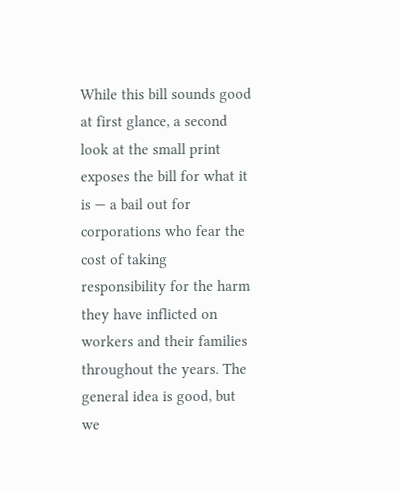While this bill sounds good at first glance, a second look at the small print exposes the bill for what it is — a bail out for corporations who fear the cost of taking responsibility for the harm they have inflicted on workers and their families throughout the years. The general idea is good, but we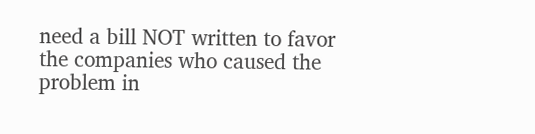need a bill NOT written to favor the companies who caused the problem in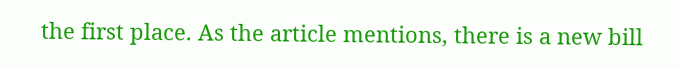the first place. As the article mentions, there is a new bill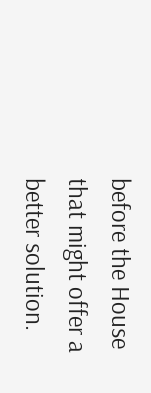before the House that might offer a better solution.